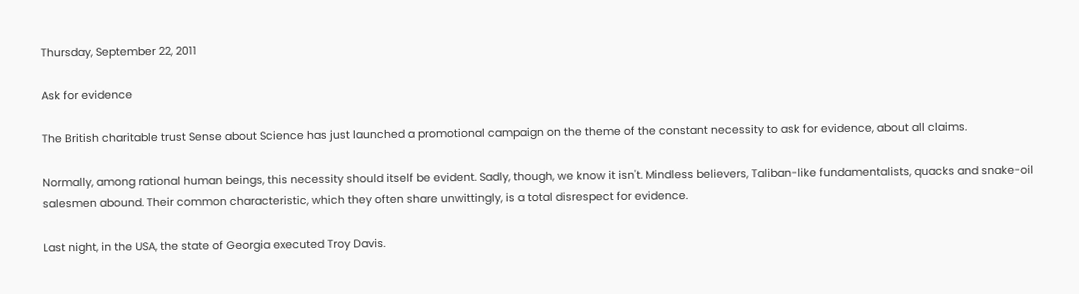Thursday, September 22, 2011

Ask for evidence

The British charitable trust Sense about Science has just launched a promotional campaign on the theme of the constant necessity to ask for evidence, about all claims.

Normally, among rational human beings, this necessity should itself be evident. Sadly, though, we know it isn't. Mindless believers, Taliban-like fundamentalists, quacks and snake-oil salesmen abound. Their common characteristic, which they often share unwittingly, is a total disrespect for evidence.

Last night, in the USA, the state of Georgia executed Troy Davis.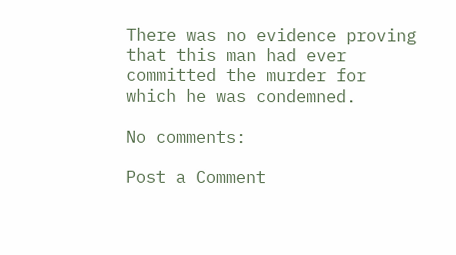There was no evidence proving that this man had ever committed the murder for which he was condemned.

No comments:

Post a Comment